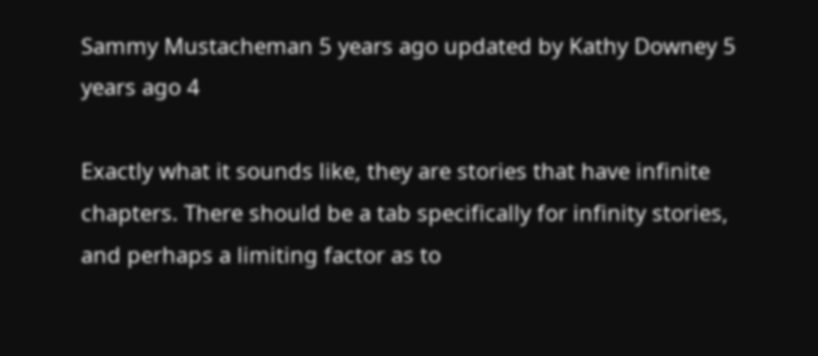Sammy Mustacheman 5 years ago updated by Kathy Downey 5 years ago 4

Exactly what it sounds like, they are stories that have infinite chapters. There should be a tab specifically for infinity stories, and perhaps a limiting factor as to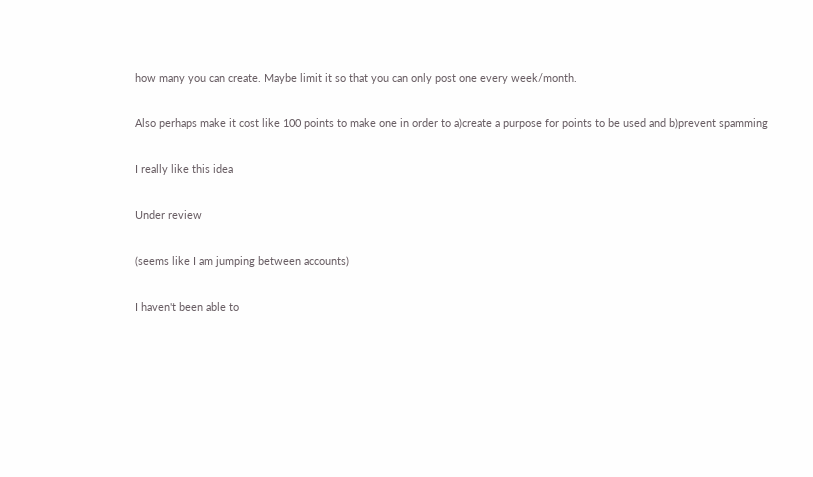how many you can create. Maybe limit it so that you can only post one every week/month.

Also perhaps make it cost like 100 points to make one in order to a)create a purpose for points to be used and b)prevent spamming

I really like this idea

Under review

(seems like I am jumping between accounts)

I haven't been able to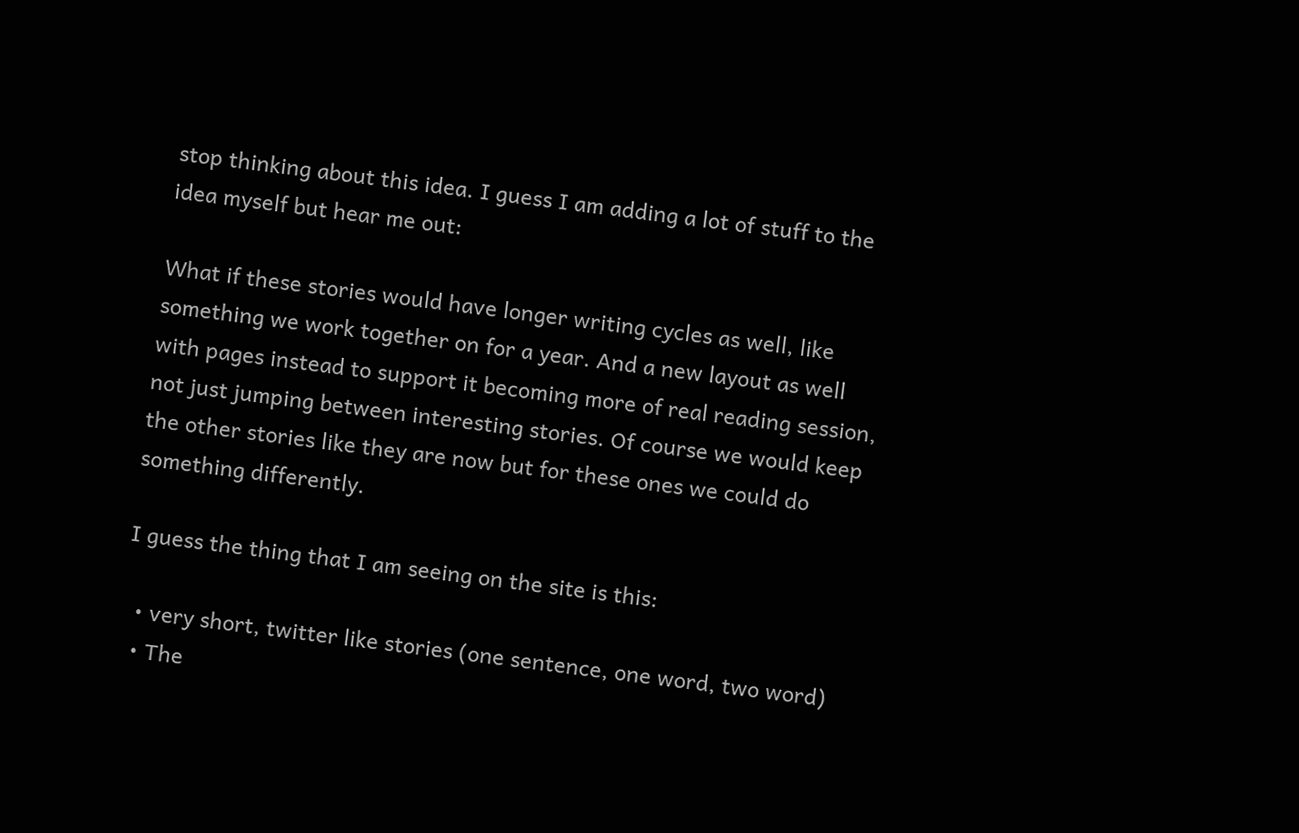stop thinking about this idea. I guess I am adding a lot of stuff to the idea myself but hear me out:

What if these stories would have longer writing cycles as well, like something we work together on for a year. And a new layout as well with pages instead to support it becoming more of real reading session, not just jumping between interesting stories. Of course we would keep the other stories like they are now but for these ones we could do something differently.

I guess the thing that I am seeing on the site is this:

  • very short, twitter like stories (one sentence, one word, two word)
  • The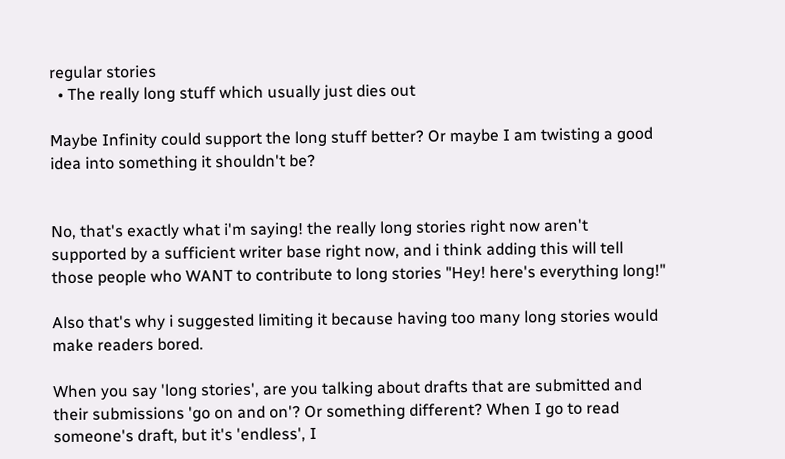regular stories
  • The really long stuff which usually just dies out

Maybe Infinity could support the long stuff better? Or maybe I am twisting a good idea into something it shouldn't be?


No, that's exactly what i'm saying! the really long stories right now aren't supported by a sufficient writer base right now, and i think adding this will tell those people who WANT to contribute to long stories "Hey! here's everything long!"

Also that's why i suggested limiting it because having too many long stories would make readers bored.

When you say 'long stories', are you talking about drafts that are submitted and their submissions 'go on and on'? Or something different? When I go to read someone's draft, but it's 'endless', I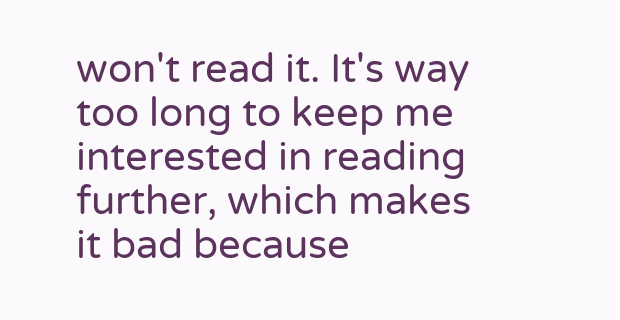won't read it. It's way too long to keep me interested in reading further, which makes it bad because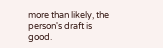more than likely, the person's draft is good.